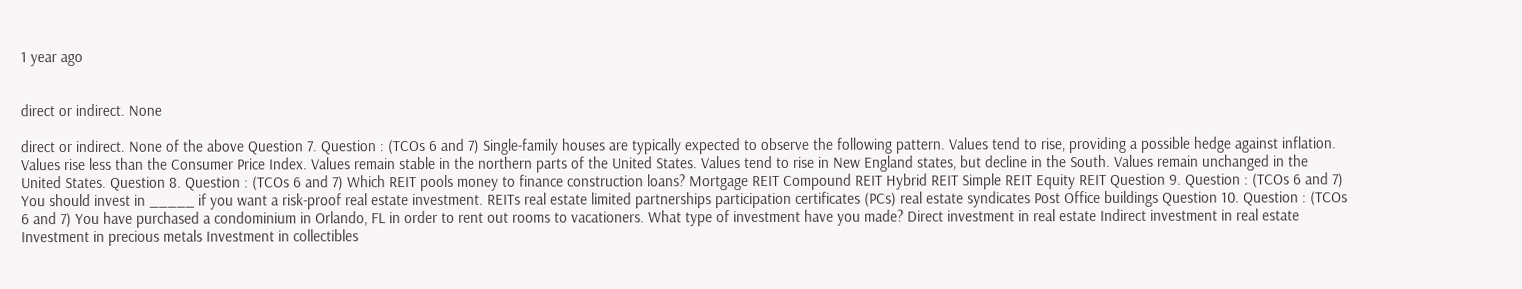1 year ago


direct or indirect. None

direct or indirect. None of the above Question 7. Question : (TCOs 6 and 7) Single-family houses are typically expected to observe the following pattern. Values tend to rise, providing a possible hedge against inflation. Values rise less than the Consumer Price Index. Values remain stable in the northern parts of the United States. Values tend to rise in New England states, but decline in the South. Values remain unchanged in the United States. Question 8. Question : (TCOs 6 and 7) Which REIT pools money to finance construction loans? Mortgage REIT Compound REIT Hybrid REIT Simple REIT Equity REIT Question 9. Question : (TCOs 6 and 7) You should invest in _____ if you want a risk-proof real estate investment. REITs real estate limited partnerships participation certificates (PCs) real estate syndicates Post Office buildings Question 10. Question : (TCOs 6 and 7) You have purchased a condominium in Orlando, FL in order to rent out rooms to vacationers. What type of investment have you made? Direct investment in real estate Indirect investment in real estate Investment in precious metals Investment in collectibles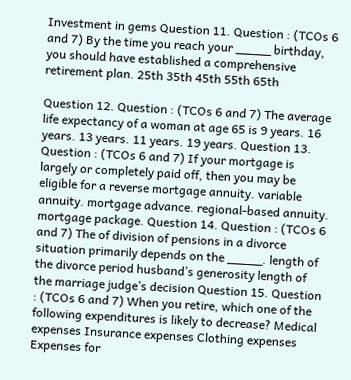Investment in gems Question 11. Question : (TCOs 6 and 7) By the time you reach your _____ birthday, you should have established a comprehensive retirement plan. 25th 35th 45th 55th 65th

Question 12. Question : (TCOs 6 and 7) The average life expectancy of a woman at age 65 is 9 years. 16 years. 13 years. 11 years. 19 years. Question 13. Question : (TCOs 6 and 7) If your mortgage is largely or completely paid off, then you may be eligible for a reverse mortgage annuity. variable annuity. mortgage advance. regional-based annuity. mortgage package. Question 14. Question : (TCOs 6 and 7) The of division of pensions in a divorce situation primarily depends on the _____. length of the divorce period husband’s generosity length of the marriage judge’s decision Question 15. Question : (TCOs 6 and 7) When you retire, which one of the following expenditures is likely to decrease? Medical expenses Insurance expenses Clothing expenses Expenses for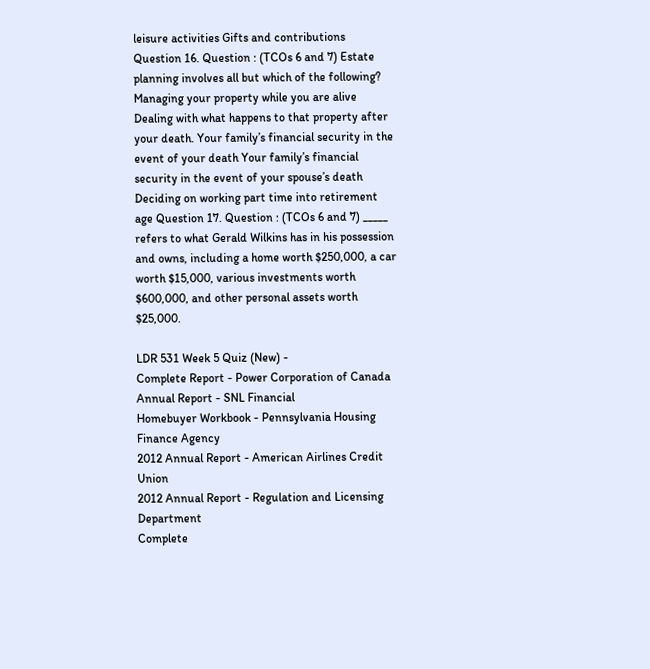leisure activities Gifts and contributions Question 16. Question : (TCOs 6 and 7) Estate planning involves all but which of the following? Managing your property while you are alive Dealing with what happens to that property after your death. Your family’s financial security in the event of your death Your family’s financial security in the event of your spouse’s death Deciding on working part time into retirement age Question 17. Question : (TCOs 6 and 7) _____ refers to what Gerald Wilkins has in his possession and owns, including a home worth $250,000, a car worth $15,000, various investments worth $600,000, and other personal assets worth $25,000.

LDR 531 Week 5 Quiz (New) -
Complete Report - Power Corporation of Canada
Annual Report - SNL Financial
Homebuyer Workbook - Pennsylvania Housing Finance Agency
2012 Annual Report - American Airlines Credit Union
2012 Annual Report - Regulation and Licensing Department
Complete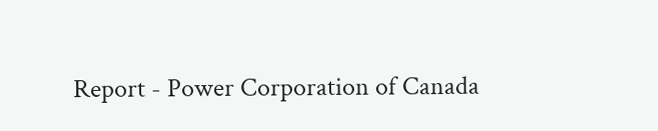Report - Power Corporation of Canada